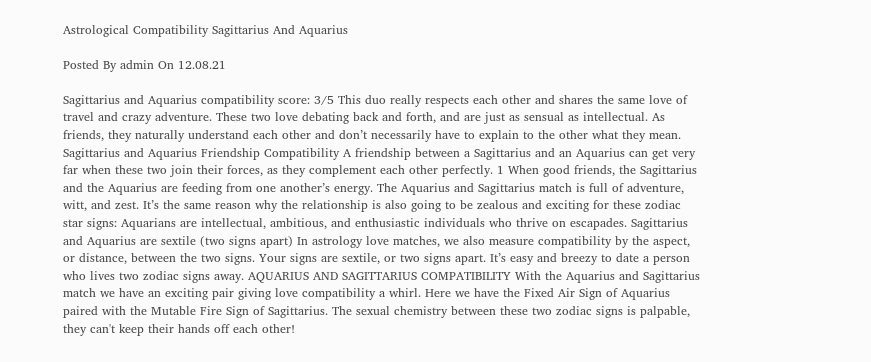Astrological Compatibility Sagittarius And Aquarius

Posted By admin On 12.08.21

Sagittarius and Aquarius compatibility score: 3/5 This duo really respects each other and shares the same love of travel and crazy adventure. These two love debating back and forth, and are just as sensual as intellectual. As friends, they naturally understand each other and don’t necessarily have to explain to the other what they mean. Sagittarius and Aquarius Friendship Compatibility A friendship between a Sagittarius and an Aquarius can get very far when these two join their forces, as they complement each other perfectly. 1 When good friends, the Sagittarius and the Aquarius are feeding from one another’s energy. The Aquarius and Sagittarius match is full of adventure, witt, and zest. It’s the same reason why the relationship is also going to be zealous and exciting for these zodiac star signs: Aquarians are intellectual, ambitious, and enthusiastic individuals who thrive on escapades. Sagittarius and Aquarius are sextile (two signs apart) In astrology love matches, we also measure compatibility by the aspect, or distance, between the two signs. Your signs are sextile, or two signs apart. It’s easy and breezy to date a person who lives two zodiac signs away. AQUARIUS AND SAGITTARIUS COMPATIBILITY With the Aquarius and Sagittarius match we have an exciting pair giving love compatibility a whirl. Here we have the Fixed Air Sign of Aquarius paired with the Mutable Fire Sign of Sagittarius. The sexual chemistry between these two zodiac signs is palpable, they can't keep their hands off each other!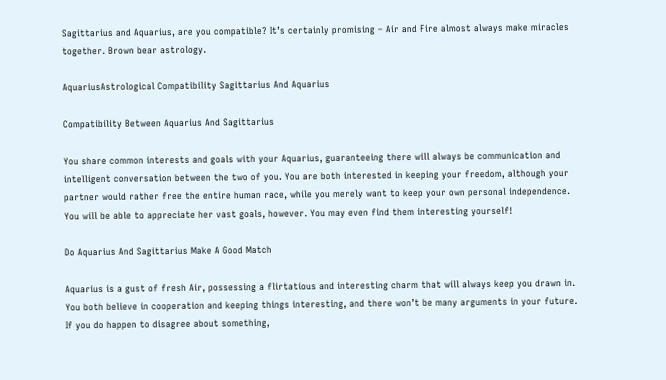Sagittarius and Aquarius, are you compatible? It’s certainly promising – Air and Fire almost always make miracles together. Brown bear astrology.

AquariusAstrological Compatibility Sagittarius And Aquarius

Compatibility Between Aquarius And Sagittarius

You share common interests and goals with your Aquarius, guaranteeing there will always be communication and intelligent conversation between the two of you. You are both interested in keeping your freedom, although your partner would rather free the entire human race, while you merely want to keep your own personal independence. You will be able to appreciate her vast goals, however. You may even find them interesting yourself!

Do Aquarius And Sagittarius Make A Good Match

Aquarius is a gust of fresh Air, possessing a flirtatious and interesting charm that will always keep you drawn in. You both believe in cooperation and keeping things interesting, and there won’t be many arguments in your future. If you do happen to disagree about something,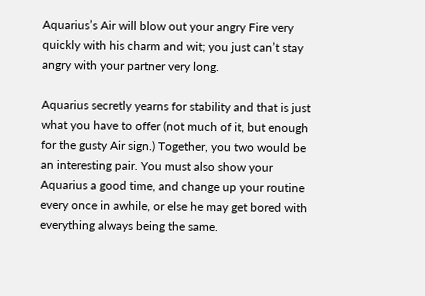Aquarius’s Air will blow out your angry Fire very quickly with his charm and wit; you just can’t stay angry with your partner very long.

Aquarius secretly yearns for stability and that is just what you have to offer (not much of it, but enough for the gusty Air sign.) Together, you two would be an interesting pair. You must also show your Aquarius a good time, and change up your routine every once in awhile, or else he may get bored with everything always being the same.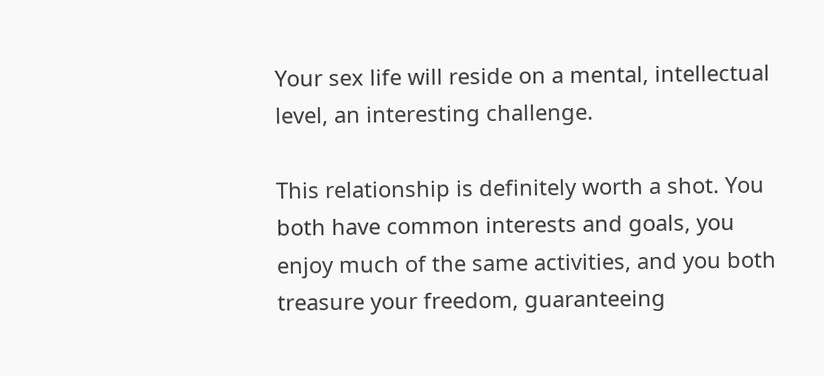Your sex life will reside on a mental, intellectual level, an interesting challenge.

This relationship is definitely worth a shot. You both have common interests and goals, you enjoy much of the same activities, and you both treasure your freedom, guaranteeing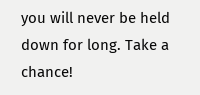you will never be held down for long. Take a chance!